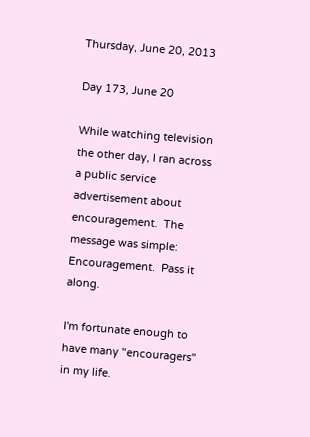Thursday, June 20, 2013

Day 173, June 20

While watching television the other day, I ran across a public service advertisement about encouragement.  The message was simple:  Encouragement.  Pass it along.

I'm fortunate enough to have many "encouragers" in my life.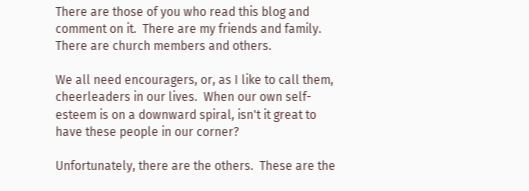There are those of you who read this blog and comment on it.  There are my friends and family.  There are church members and others.

We all need encouragers, or, as I like to call them, cheerleaders in our lives.  When our own self-esteem is on a downward spiral, isn't it great to have these people in our corner?

Unfortunately, there are the others.  These are the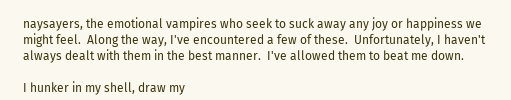naysayers, the emotional vampires who seek to suck away any joy or happiness we might feel.  Along the way, I've encountered a few of these.  Unfortunately, I haven't always dealt with them in the best manner.  I've allowed them to beat me down.

I hunker in my shell, draw my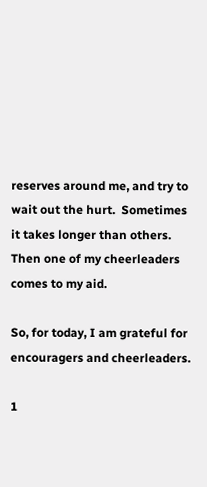reserves around me, and try to wait out the hurt.  Sometimes it takes longer than others.  Then one of my cheerleaders comes to my aid.

So, for today, I am grateful for encouragers and cheerleaders.

1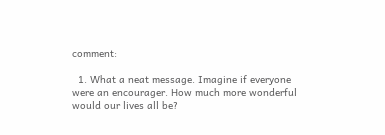comment:

  1. What a neat message. Imagine if everyone were an encourager. How much more wonderful would our lives all be?